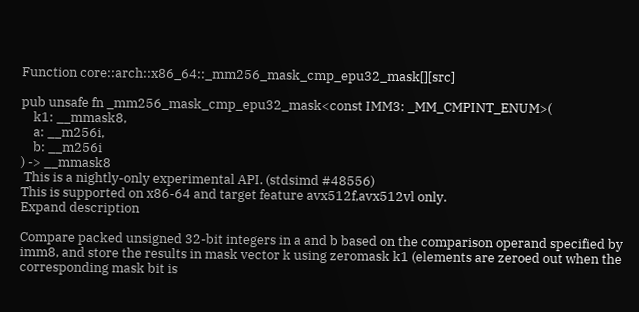Function core::arch::x86_64::_mm256_mask_cmp_epu32_mask[][src]

pub unsafe fn _mm256_mask_cmp_epu32_mask<const IMM3: _MM_CMPINT_ENUM>(
    k1: __mmask8,
    a: __m256i,
    b: __m256i
) -> __mmask8
 This is a nightly-only experimental API. (stdsimd #48556)
This is supported on x86-64 and target feature avx512f,avx512vl only.
Expand description

Compare packed unsigned 32-bit integers in a and b based on the comparison operand specified by imm8, and store the results in mask vector k using zeromask k1 (elements are zeroed out when the corresponding mask bit is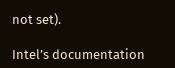not set).

Intel’s documentation